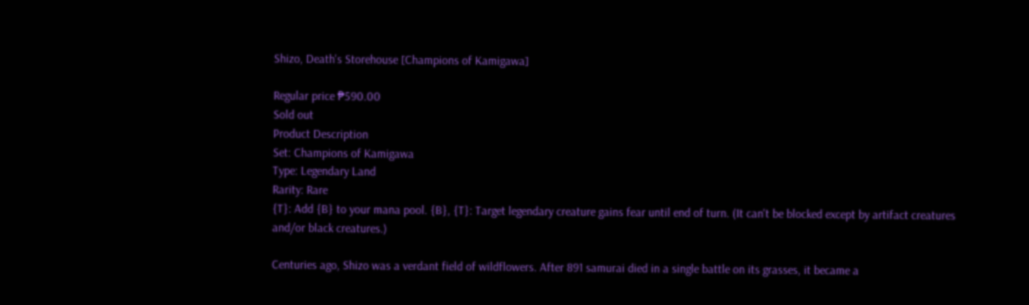Shizo, Death's Storehouse [Champions of Kamigawa]

Regular price ₱590.00
Sold out
Product Description
Set: Champions of Kamigawa
Type: Legendary Land
Rarity: Rare
{T}: Add {B} to your mana pool. {B}, {T}: Target legendary creature gains fear until end of turn. (It can't be blocked except by artifact creatures and/or black creatures.)

Centuries ago, Shizo was a verdant field of wildflowers. After 891 samurai died in a single battle on its grasses, it became a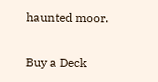haunted moor.

Buy a Deck